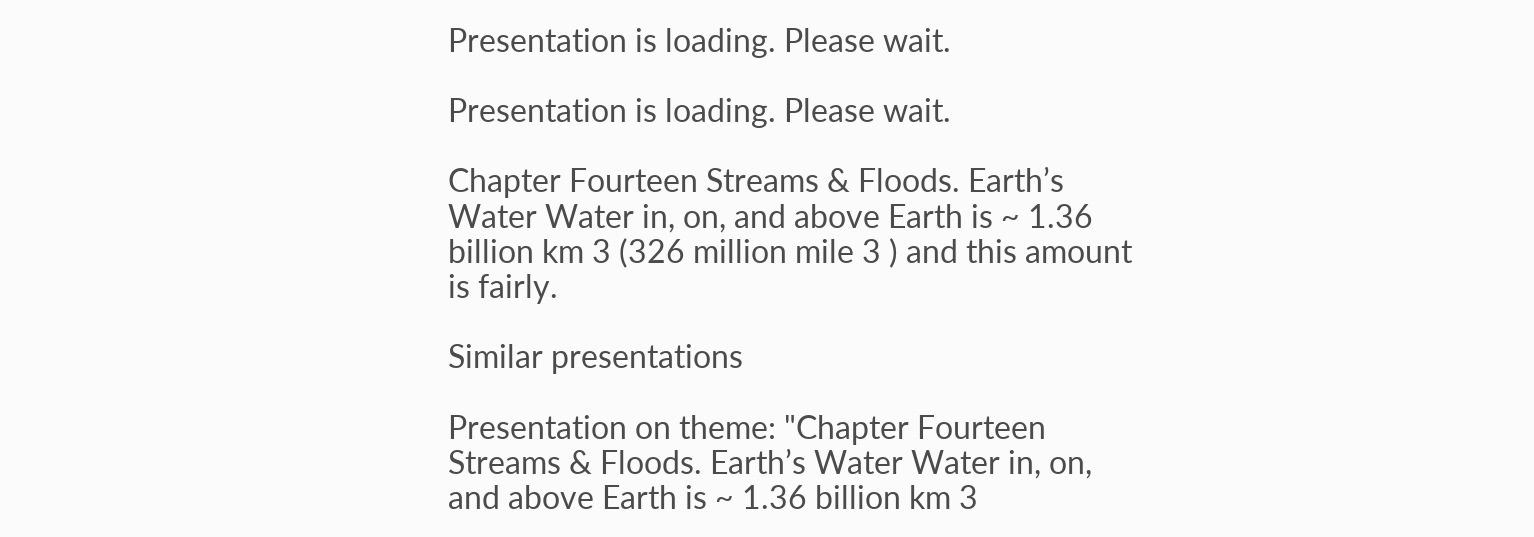Presentation is loading. Please wait.

Presentation is loading. Please wait.

Chapter Fourteen Streams & Floods. Earth’s Water Water in, on, and above Earth is ~ 1.36 billion km 3 (326 million mile 3 ) and this amount is fairly.

Similar presentations

Presentation on theme: "Chapter Fourteen Streams & Floods. Earth’s Water Water in, on, and above Earth is ~ 1.36 billion km 3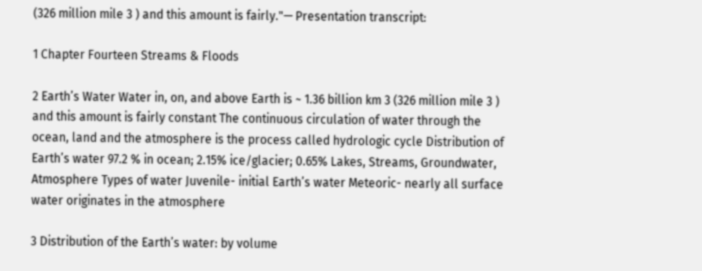(326 million mile 3 ) and this amount is fairly."— Presentation transcript:

1 Chapter Fourteen Streams & Floods

2 Earth’s Water Water in, on, and above Earth is ~ 1.36 billion km 3 (326 million mile 3 ) and this amount is fairly constant The continuous circulation of water through the ocean, land and the atmosphere is the process called hydrologic cycle Distribution of Earth’s water 97.2 % in ocean; 2.15% ice/glacier; 0.65% Lakes, Streams, Groundwater, Atmosphere Types of water Juvenile- initial Earth’s water Meteoric- nearly all surface water originates in the atmosphere

3 Distribution of the Earth’s water: by volume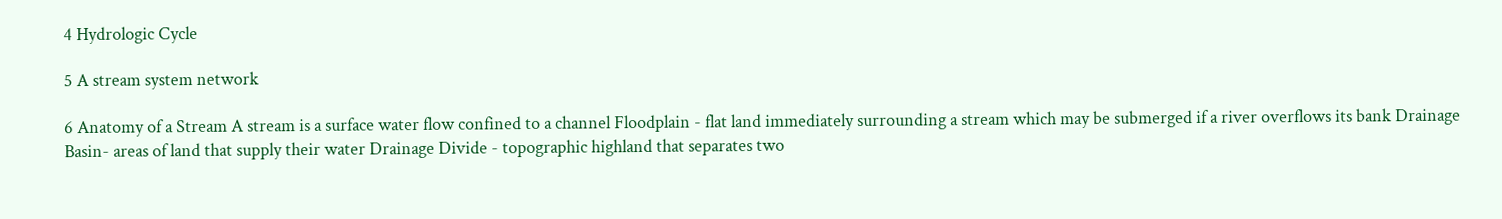4 Hydrologic Cycle

5 A stream system network

6 Anatomy of a Stream A stream is a surface water flow confined to a channel Floodplain - flat land immediately surrounding a stream which may be submerged if a river overflows its bank Drainage Basin- areas of land that supply their water Drainage Divide - topographic highland that separates two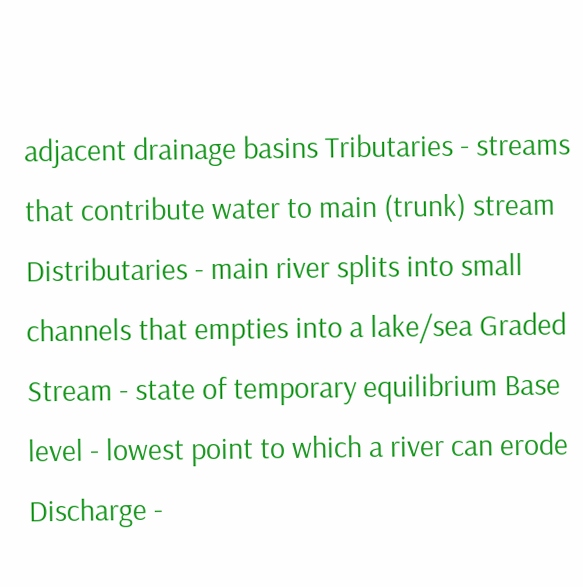adjacent drainage basins Tributaries - streams that contribute water to main (trunk) stream Distributaries - main river splits into small channels that empties into a lake/sea Graded Stream - state of temporary equilibrium Base level - lowest point to which a river can erode Discharge -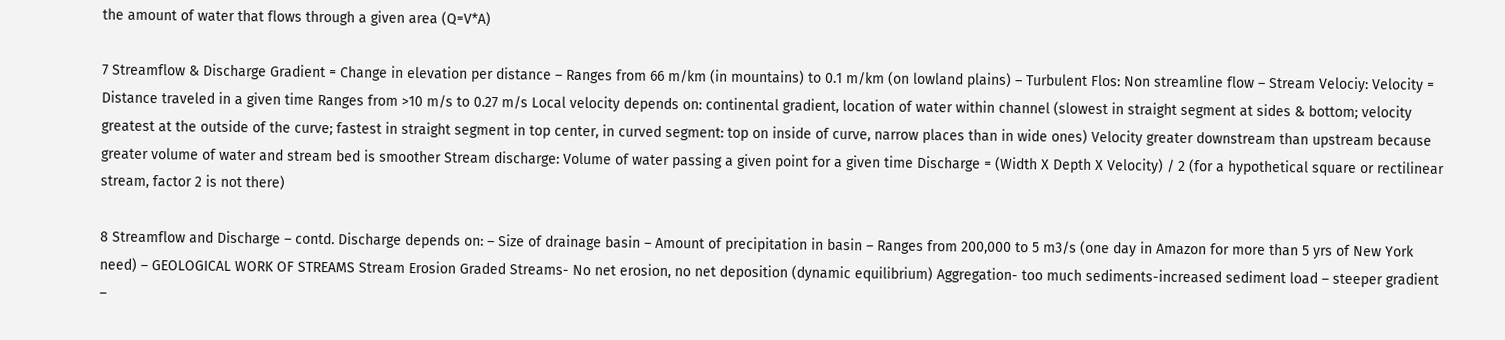the amount of water that flows through a given area (Q=V*A)

7 Streamflow & Discharge Gradient = Change in elevation per distance – Ranges from 66 m/km (in mountains) to 0.1 m/km (on lowland plains) – Turbulent Flos: Non streamline flow – Stream Velociy: Velocity = Distance traveled in a given time Ranges from >10 m/s to 0.27 m/s Local velocity depends on: continental gradient, location of water within channel (slowest in straight segment at sides & bottom; velocity greatest at the outside of the curve; fastest in straight segment in top center, in curved segment: top on inside of curve, narrow places than in wide ones) Velocity greater downstream than upstream because greater volume of water and stream bed is smoother Stream discharge: Volume of water passing a given point for a given time Discharge = (Width X Depth X Velocity) / 2 (for a hypothetical square or rectilinear stream, factor 2 is not there)

8 Streamflow and Discharge – contd. Discharge depends on: – Size of drainage basin – Amount of precipitation in basin – Ranges from 200,000 to 5 m3/s (one day in Amazon for more than 5 yrs of New York need) – GEOLOGICAL WORK OF STREAMS Stream Erosion Graded Streams- No net erosion, no net deposition (dynamic equilibrium) Aggregation- too much sediments-increased sediment load – steeper gradient –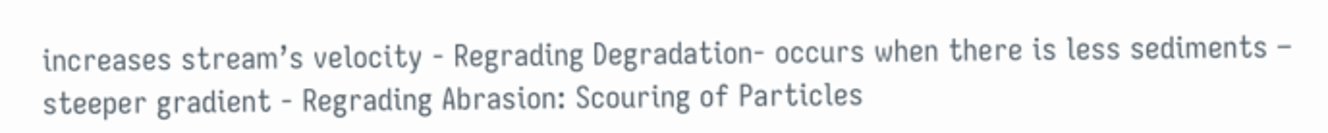increases stream’s velocity - Regrading Degradation- occurs when there is less sediments – steeper gradient - Regrading Abrasion: Scouring of Particles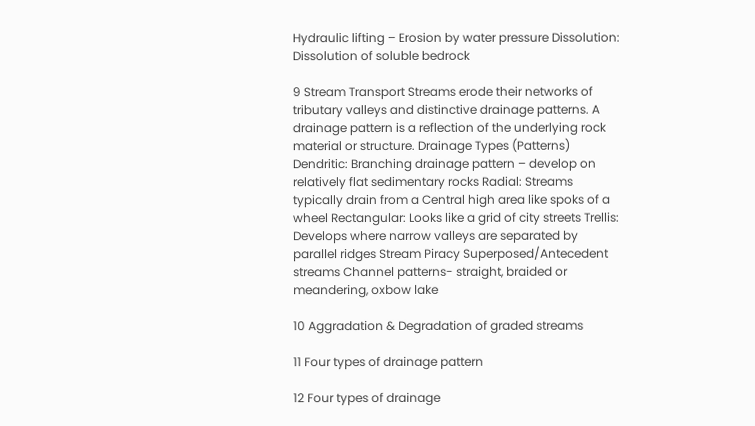Hydraulic lifting – Erosion by water pressure Dissolution: Dissolution of soluble bedrock

9 Stream Transport Streams erode their networks of tributary valleys and distinctive drainage patterns. A drainage pattern is a reflection of the underlying rock material or structure. Drainage Types (Patterns) Dendritic: Branching drainage pattern – develop on relatively flat sedimentary rocks Radial: Streams typically drain from a Central high area like spoks of a wheel Rectangular: Looks like a grid of city streets Trellis: Develops where narrow valleys are separated by parallel ridges Stream Piracy Superposed/Antecedent streams Channel patterns- straight, braided or meandering, oxbow lake

10 Aggradation & Degradation of graded streams

11 Four types of drainage pattern

12 Four types of drainage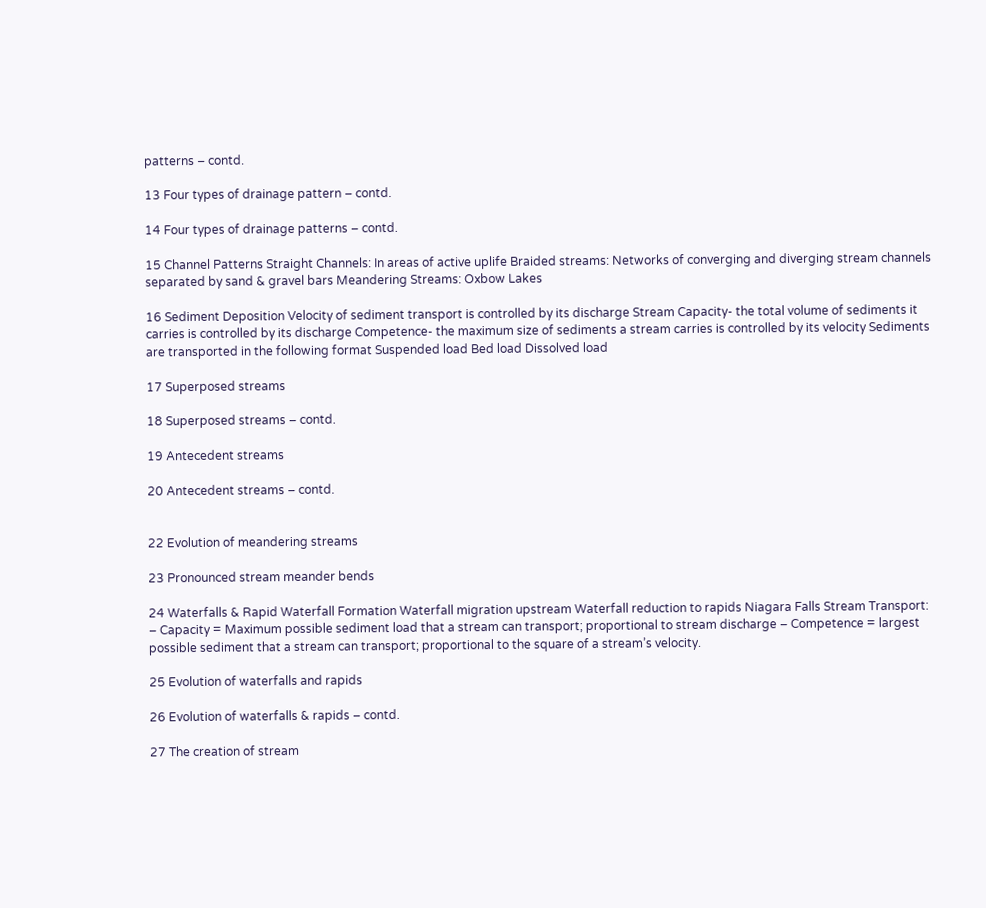patterns – contd.

13 Four types of drainage pattern – contd.

14 Four types of drainage patterns – contd.

15 Channel Patterns Straight Channels: In areas of active uplife Braided streams: Networks of converging and diverging stream channels separated by sand & gravel bars Meandering Streams: Oxbow Lakes

16 Sediment Deposition Velocity of sediment transport is controlled by its discharge Stream Capacity- the total volume of sediments it carries is controlled by its discharge Competence- the maximum size of sediments a stream carries is controlled by its velocity Sediments are transported in the following format Suspended load Bed load Dissolved load

17 Superposed streams

18 Superposed streams – contd.

19 Antecedent streams

20 Antecedent streams – contd.


22 Evolution of meandering streams

23 Pronounced stream meander bends

24 Waterfalls & Rapid Waterfall Formation Waterfall migration upstream Waterfall reduction to rapids Niagara Falls Stream Transport: – Capacity = Maximum possible sediment load that a stream can transport; proportional to stream discharge – Competence = largest possible sediment that a stream can transport; proportional to the square of a stream’s velocity.

25 Evolution of waterfalls and rapids

26 Evolution of waterfalls & rapids – contd.

27 The creation of stream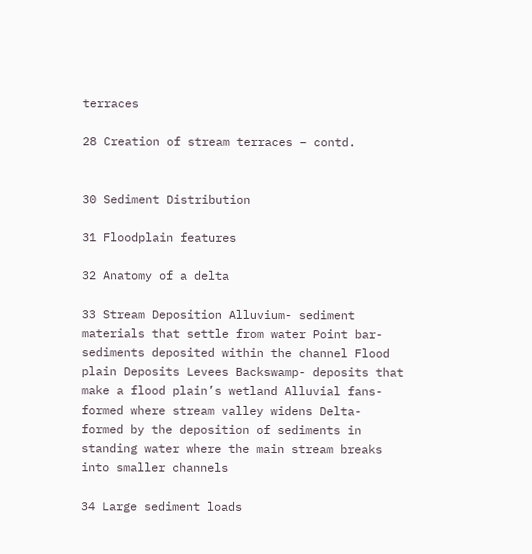terraces

28 Creation of stream terraces – contd.


30 Sediment Distribution

31 Floodplain features

32 Anatomy of a delta

33 Stream Deposition Alluvium- sediment materials that settle from water Point bar- sediments deposited within the channel Flood plain Deposits Levees Backswamp- deposits that make a flood plain’s wetland Alluvial fans- formed where stream valley widens Delta- formed by the deposition of sediments in standing water where the main stream breaks into smaller channels

34 Large sediment loads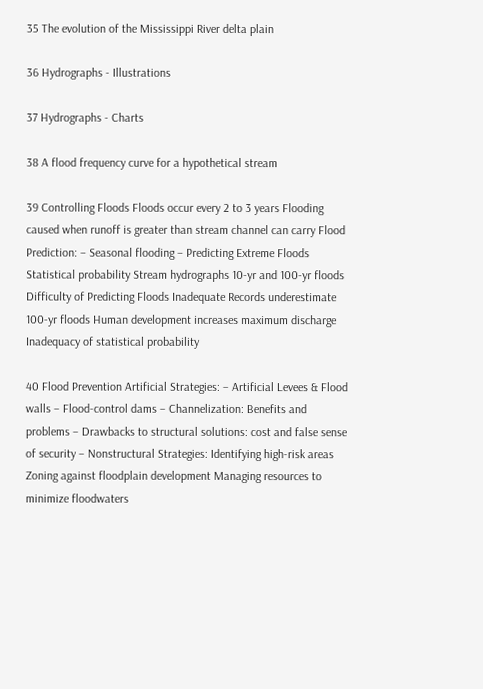35 The evolution of the Mississippi River delta plain

36 Hydrographs - Illustrations

37 Hydrographs - Charts

38 A flood frequency curve for a hypothetical stream

39 Controlling Floods Floods occur every 2 to 3 years Flooding caused when runoff is greater than stream channel can carry Flood Prediction: – Seasonal flooding – Predicting Extreme Floods Statistical probability Stream hydrographs 10-yr and 100-yr floods Difficulty of Predicting Floods Inadequate Records underestimate 100-yr floods Human development increases maximum discharge Inadequacy of statistical probability

40 Flood Prevention Artificial Strategies: – Artificial Levees & Flood walls – Flood-control dams – Channelization: Benefits and problems – Drawbacks to structural solutions: cost and false sense of security – Nonstructural Strategies: Identifying high-risk areas Zoning against floodplain development Managing resources to minimize floodwaters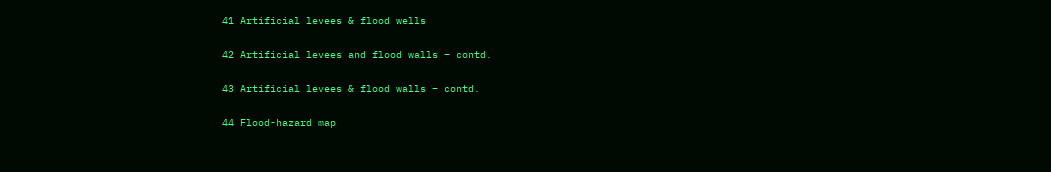41 Artificial levees & flood wells

42 Artificial levees and flood walls – contd.

43 Artificial levees & flood walls – contd.

44 Flood-hazard map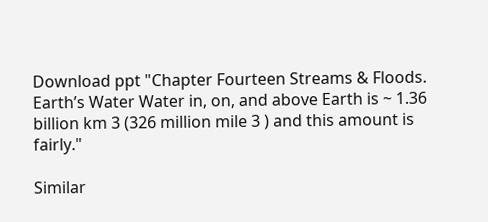Download ppt "Chapter Fourteen Streams & Floods. Earth’s Water Water in, on, and above Earth is ~ 1.36 billion km 3 (326 million mile 3 ) and this amount is fairly."

Similar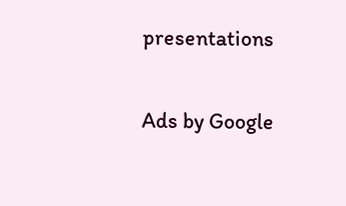presentations

Ads by Google